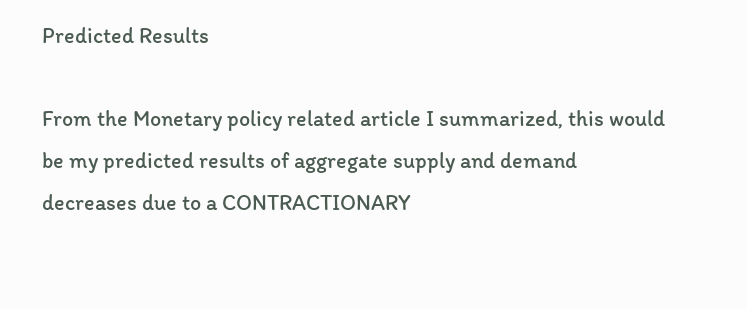Predicted Results

From the Monetary policy related article I summarized, this would be my predicted results of aggregate supply and demand decreases due to a CONTRACTIONARY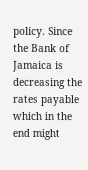policy. Since the Bank of Jamaica is decreasing the rates payable which in the end might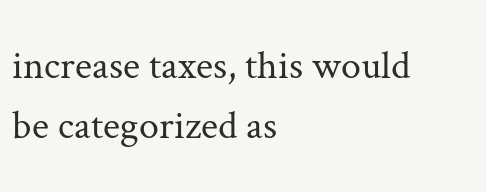increase taxes, this would be categorized as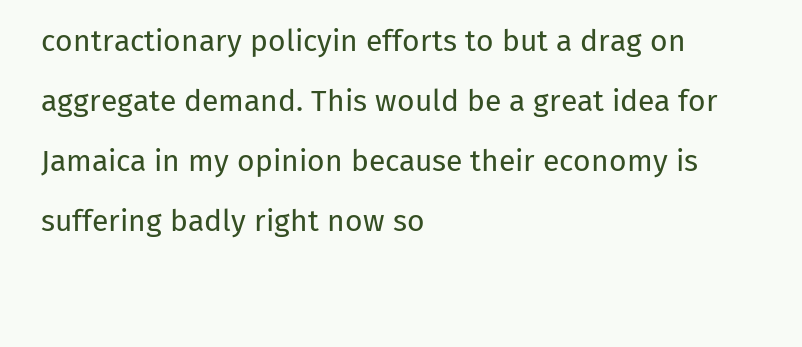contractionary policyin efforts to but a drag on aggregate demand. This would be a great idea for Jamaica in my opinion because their economy is suffering badly right now so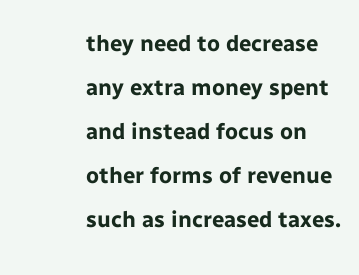they need to decrease any extra money spent and instead focus on other forms of revenue such as increased taxes.